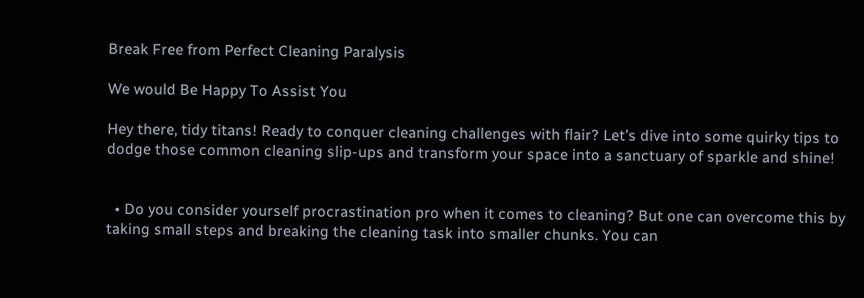Break Free from Perfect Cleaning Paralysis

We would Be Happy To Assist You

Hey there, tidy titans! Ready to conquer cleaning challenges with flair? Let’s dive into some quirky tips to dodge those common cleaning slip-ups and transform your space into a sanctuary of sparkle and shine!


  • Do you consider yourself procrastination pro when it comes to cleaning? But one can overcome this by taking small steps and breaking the cleaning task into smaller chunks. You can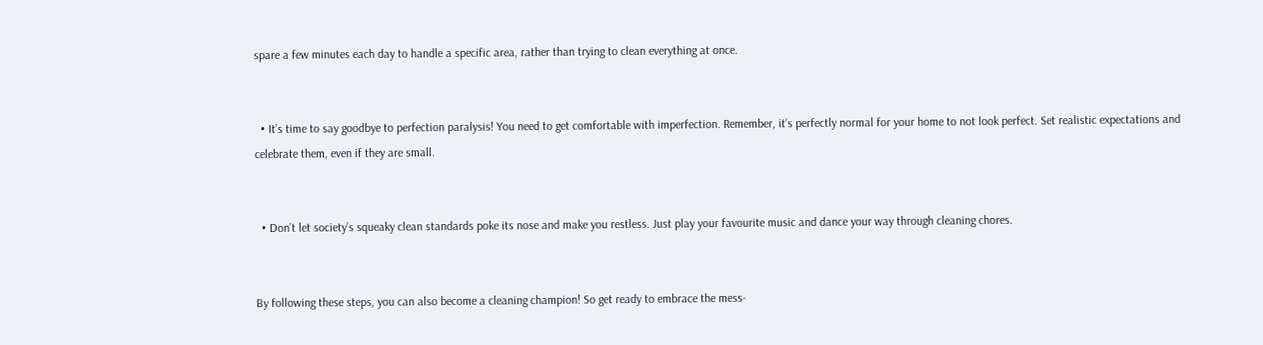spare a few minutes each day to handle a specific area, rather than trying to clean everything at once.


  • It’s time to say goodbye to perfection paralysis! You need to get comfortable with imperfection. Remember, it’s perfectly normal for your home to not look perfect. Set realistic expectations and celebrate them, even if they are small.


  • Don’t let society’s squeaky clean standards poke its nose and make you restless. Just play your favourite music and dance your way through cleaning chores.


By following these steps, you can also become a cleaning champion! So get ready to embrace the mess-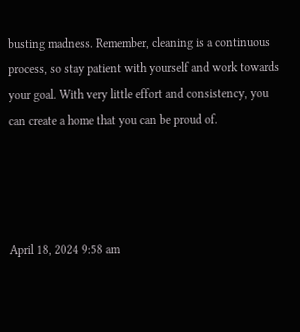busting madness. Remember, cleaning is a continuous process, so stay patient with yourself and work towards your goal. With very little effort and consistency, you can create a home that you can be proud of.




April 18, 2024 9:58 am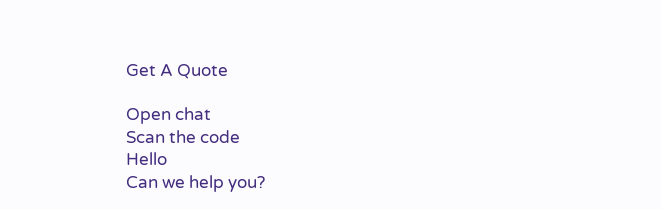Get A Quote

Open chat
Scan the code
Hello
Can we help you?